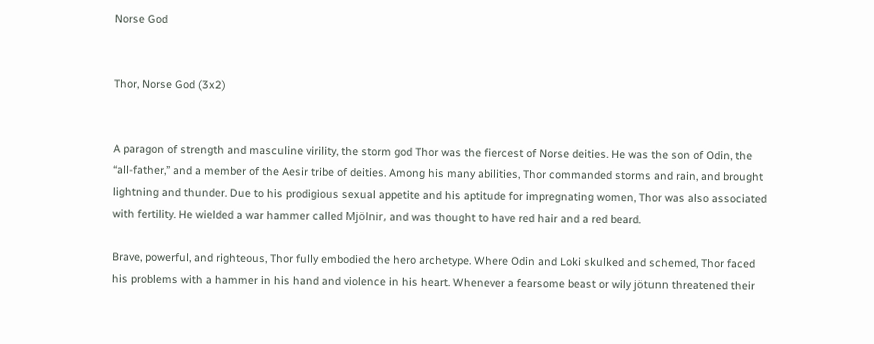Norse God


Thor, Norse God (3x2)


A paragon of strength and masculine virility, the storm god Thor was the fiercest of Norse deities. He was the son of Odin, the “all-father,” and a member of the Aesir tribe of deities. Among his many abilities, Thor commanded storms and rain, and brought lightning and thunder. Due to his prodigious sexual appetite and his aptitude for impregnating women, Thor was also associated with fertility. He wielded a war hammer called Mjölnir, and was thought to have red hair and a red beard.

Brave, powerful, and righteous, Thor fully embodied the hero archetype. Where Odin and Loki skulked and schemed, Thor faced his problems with a hammer in his hand and violence in his heart. Whenever a fearsome beast or wily jötunn threatened their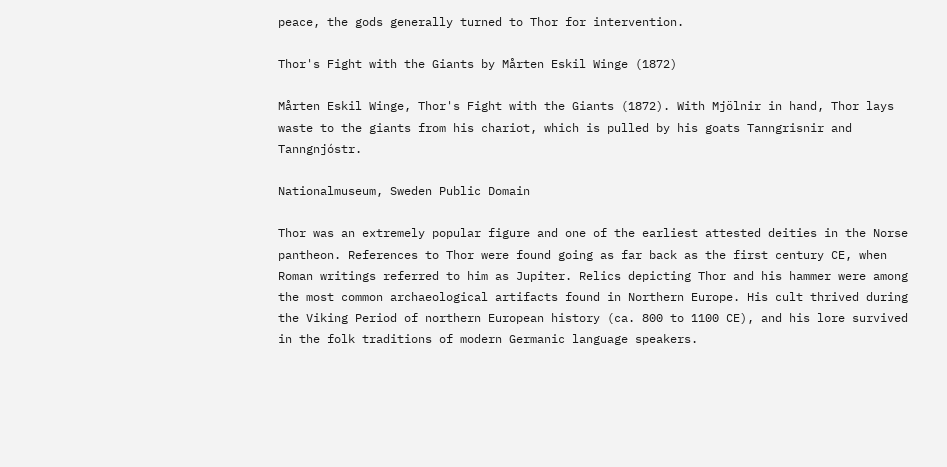peace, the gods generally turned to Thor for intervention.

Thor's Fight with the Giants by Mårten Eskil Winge (1872)

Mårten Eskil Winge, Thor's Fight with the Giants (1872). With Mjölnir in hand, Thor lays waste to the giants from his chariot, which is pulled by his goats Tanngrisnir and Tanngnjóstr.

Nationalmuseum, Sweden Public Domain

Thor was an extremely popular figure and one of the earliest attested deities in the Norse pantheon. References to Thor were found going as far back as the first century CE, when Roman writings referred to him as Jupiter. Relics depicting Thor and his hammer were among the most common archaeological artifacts found in Northern Europe. His cult thrived during the Viking Period of northern European history (ca. 800 to 1100 CE), and his lore survived in the folk traditions of modern Germanic language speakers.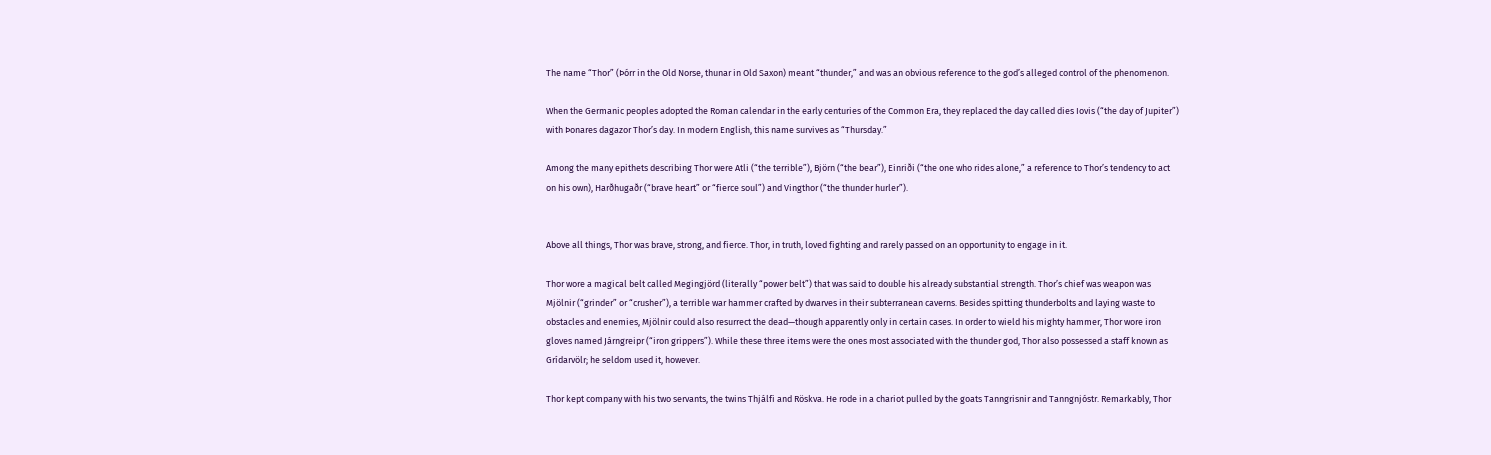The name “Thor” (Þórr in the Old Norse, thunar in Old Saxon) meant “thunder,” and was an obvious reference to the god’s alleged control of the phenomenon.

When the Germanic peoples adopted the Roman calendar in the early centuries of the Common Era, they replaced the day called dies Iovis (“the day of Jupiter”) with Þonares dagazor Thor’s day. In modern English, this name survives as “Thursday.”

Among the many epithets describing Thor were Atli (“the terrible”), Björn (“the bear”), Einriði (“the one who rides alone,” a reference to Thor’s tendency to act on his own), Harðhugaðr (“brave heart” or “fierce soul”) and Vingthor (“the thunder hurler”).


Above all things, Thor was brave, strong, and fierce. Thor, in truth, loved fighting and rarely passed on an opportunity to engage in it.

Thor wore a magical belt called Megingjörd (literally “power belt”) that was said to double his already substantial strength. Thor’s chief was weapon was Mjölnir (“grinder” or “crusher”), a terrible war hammer crafted by dwarves in their subterranean caverns. Besides spitting thunderbolts and laying waste to obstacles and enemies, Mjölnir could also resurrect the dead—though apparently only in certain cases. In order to wield his mighty hammer, Thor wore iron gloves named Járngreipr (“iron grippers”). While these three items were the ones most associated with the thunder god, Thor also possessed a staff known as Grídarvölr; he seldom used it, however.

Thor kept company with his two servants, the twins Thjálfi and Röskva. He rode in a chariot pulled by the goats Tanngrisnir and Tanngnjóstr. Remarkably, Thor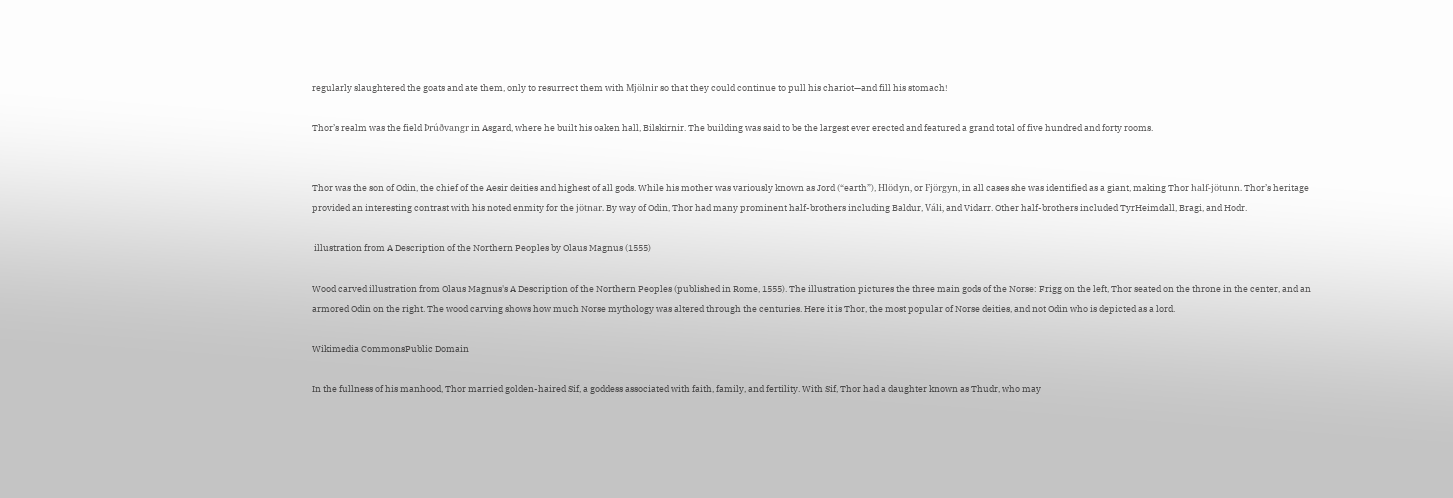regularly slaughtered the goats and ate them, only to resurrect them with Mjölnir so that they could continue to pull his chariot—and fill his stomach!

Thor’s realm was the field Þrúðvangr in Asgard, where he built his oaken hall, Bilskirnir. The building was said to be the largest ever erected and featured a grand total of five hundred and forty rooms.


Thor was the son of Odin, the chief of the Aesir deities and highest of all gods. While his mother was variously known as Jord (“earth”), Hlödyn, or Fjörgyn, in all cases she was identified as a giant, making Thor half-jötunn. Thor’s heritage provided an interesting contrast with his noted enmity for the jötnar. By way of Odin, Thor had many prominent half-brothers including Baldur, Váli, and Vidarr. Other half-brothers included TyrHeimdall, Bragi, and Hodr.

 illustration from A Description of the Northern Peoples by Olaus Magnus (1555)

Wood carved illustration from Olaus Magnus's A Description of the Northern Peoples (published in Rome, 1555). The illustration pictures the three main gods of the Norse: Frigg on the left, Thor seated on the throne in the center, and an armored Odin on the right. The wood carving shows how much Norse mythology was altered through the centuries. Here it is Thor, the most popular of Norse deities, and not Odin who is depicted as a lord.

Wikimedia CommonsPublic Domain

In the fullness of his manhood, Thor married golden-haired Sif, a goddess associated with faith, family, and fertility. With Sif, Thor had a daughter known as Thudr, who may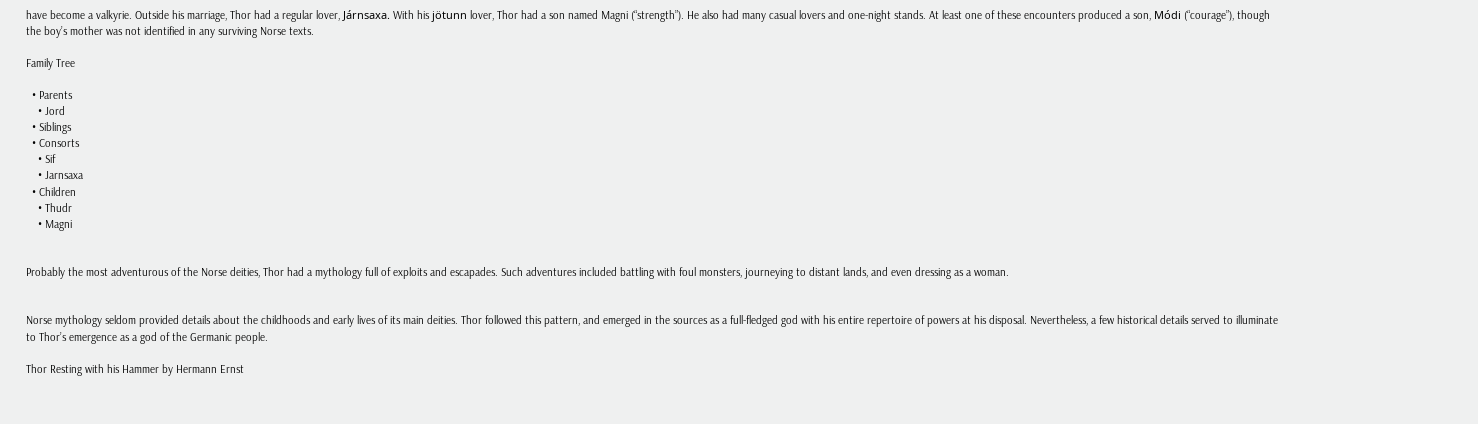have become a valkyrie. Outside his marriage, Thor had a regular lover, Járnsaxa. With his jötunn lover, Thor had a son named Magni (“strength”). He also had many casual lovers and one-night stands. At least one of these encounters produced a son, Módi (“courage”), though the boy’s mother was not identified in any surviving Norse texts.

Family Tree

  • Parents
    • Jord
  • Siblings
  • Consorts
    • Sif
    • Jarnsaxa
  • Children
    • Thudr
    • Magni


Probably the most adventurous of the Norse deities, Thor had a mythology full of exploits and escapades. Such adventures included battling with foul monsters, journeying to distant lands, and even dressing as a woman.


Norse mythology seldom provided details about the childhoods and early lives of its main deities. Thor followed this pattern, and emerged in the sources as a full-fledged god with his entire repertoire of powers at his disposal. Nevertheless, a few historical details served to illuminate to Thor’s emergence as a god of the Germanic people.

Thor Resting with his Hammer by Hermann Ernst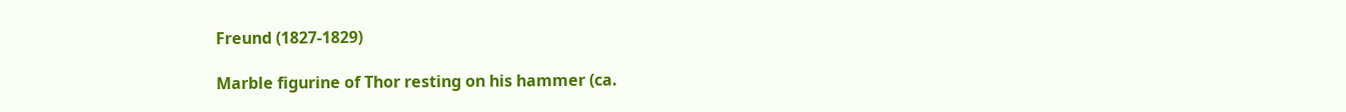Freund (1827-1829)

Marble figurine of Thor resting on his hammer (ca.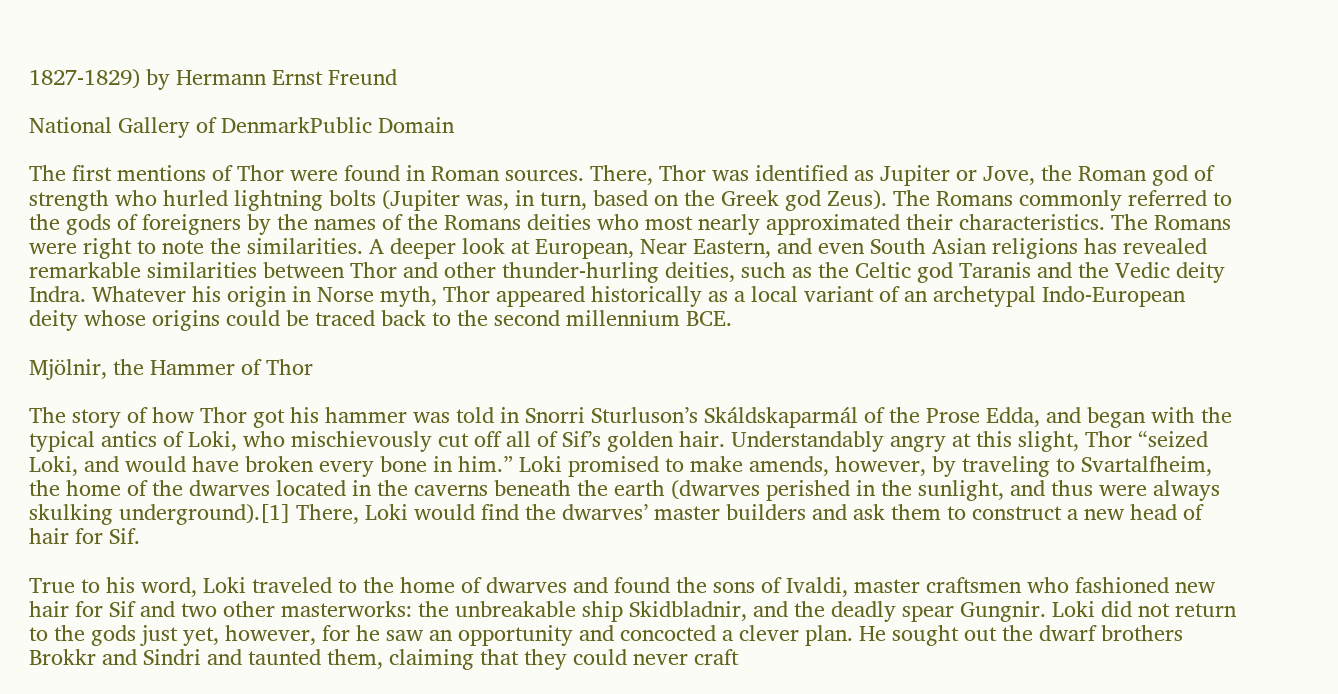1827-1829) by Hermann Ernst Freund

National Gallery of DenmarkPublic Domain

The first mentions of Thor were found in Roman sources. There, Thor was identified as Jupiter or Jove, the Roman god of strength who hurled lightning bolts (Jupiter was, in turn, based on the Greek god Zeus). The Romans commonly referred to the gods of foreigners by the names of the Romans deities who most nearly approximated their characteristics. The Romans were right to note the similarities. A deeper look at European, Near Eastern, and even South Asian religions has revealed remarkable similarities between Thor and other thunder-hurling deities, such as the Celtic god Taranis and the Vedic deity Indra. Whatever his origin in Norse myth, Thor appeared historically as a local variant of an archetypal Indo-European deity whose origins could be traced back to the second millennium BCE.

Mjölnir, the Hammer of Thor

The story of how Thor got his hammer was told in Snorri Sturluson’s Skáldskaparmál of the Prose Edda, and began with the typical antics of Loki, who mischievously cut off all of Sif’s golden hair. Understandably angry at this slight, Thor “seized Loki, and would have broken every bone in him.” Loki promised to make amends, however, by traveling to Svartalfheim, the home of the dwarves located in the caverns beneath the earth (dwarves perished in the sunlight, and thus were always skulking underground).[1] There, Loki would find the dwarves’ master builders and ask them to construct a new head of hair for Sif.

True to his word, Loki traveled to the home of dwarves and found the sons of Ivaldi, master craftsmen who fashioned new hair for Sif and two other masterworks: the unbreakable ship Skidbladnir, and the deadly spear Gungnir. Loki did not return to the gods just yet, however, for he saw an opportunity and concocted a clever plan. He sought out the dwarf brothers Brokkr and Sindri and taunted them, claiming that they could never craft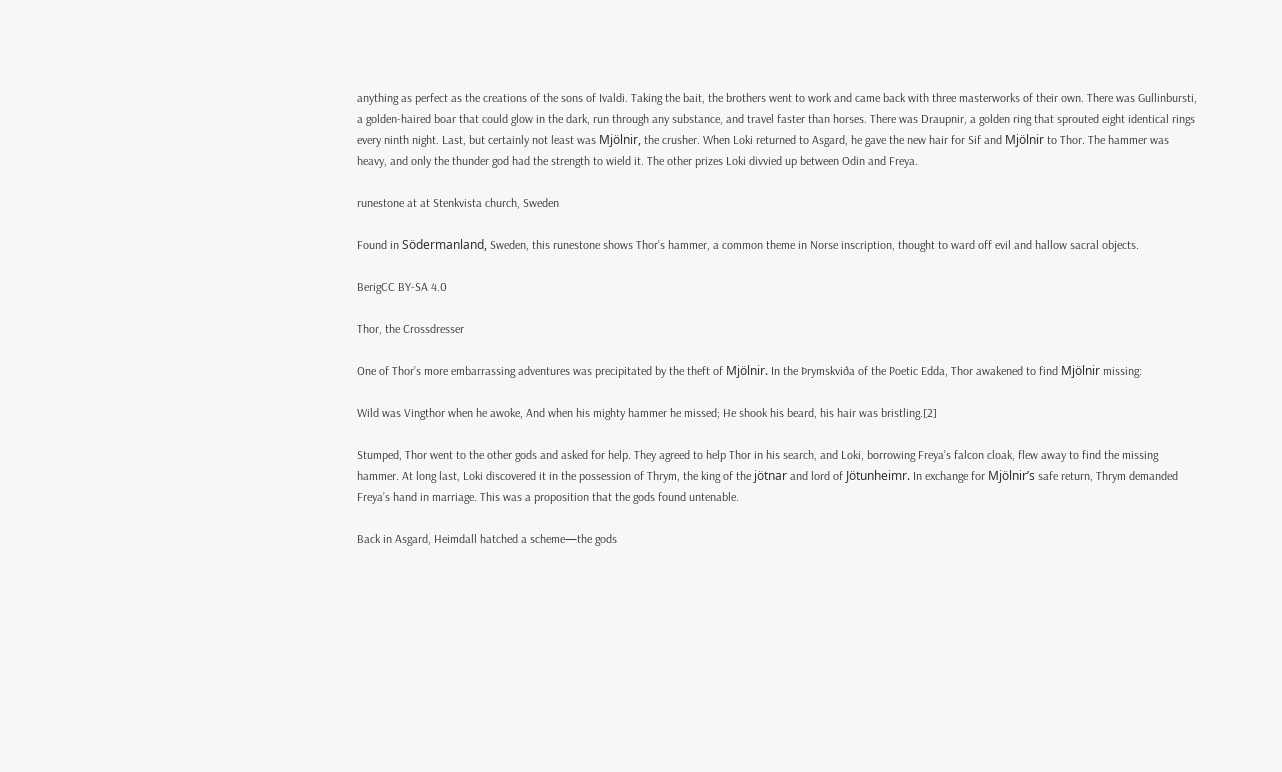anything as perfect as the creations of the sons of Ivaldi. Taking the bait, the brothers went to work and came back with three masterworks of their own. There was Gullinbursti, a golden-haired boar that could glow in the dark, run through any substance, and travel faster than horses. There was Draupnir, a golden ring that sprouted eight identical rings every ninth night. Last, but certainly not least was Mjölnir, the crusher. When Loki returned to Asgard, he gave the new hair for Sif and Mjölnir to Thor. The hammer was heavy, and only the thunder god had the strength to wield it. The other prizes Loki divvied up between Odin and Freya.

runestone at at Stenkvista church, Sweden

Found in Södermanland, Sweden, this runestone shows Thor’s hammer, a common theme in Norse inscription, thought to ward off evil and hallow sacral objects.

BerigCC BY-SA 4.0

Thor, the Crossdresser

One of Thor’s more embarrassing adventures was precipitated by the theft of Mjölnir. In the Þrymskviða of the Poetic Edda, Thor awakened to find Mjölnir missing:

Wild was Vingthor when he awoke, And when his mighty hammer he missed; He shook his beard, his hair was bristling.[2]

Stumped, Thor went to the other gods and asked for help. They agreed to help Thor in his search, and Loki, borrowing Freya’s falcon cloak, flew away to find the missing hammer. At long last, Loki discovered it in the possession of Thrym, the king of the jötnar and lord of Jötunheimr. In exchange for Mjölnir’s safe return, Thrym demanded Freya’s hand in marriage. This was a proposition that the gods found untenable.

Back in Asgard, Heimdall hatched a scheme—the gods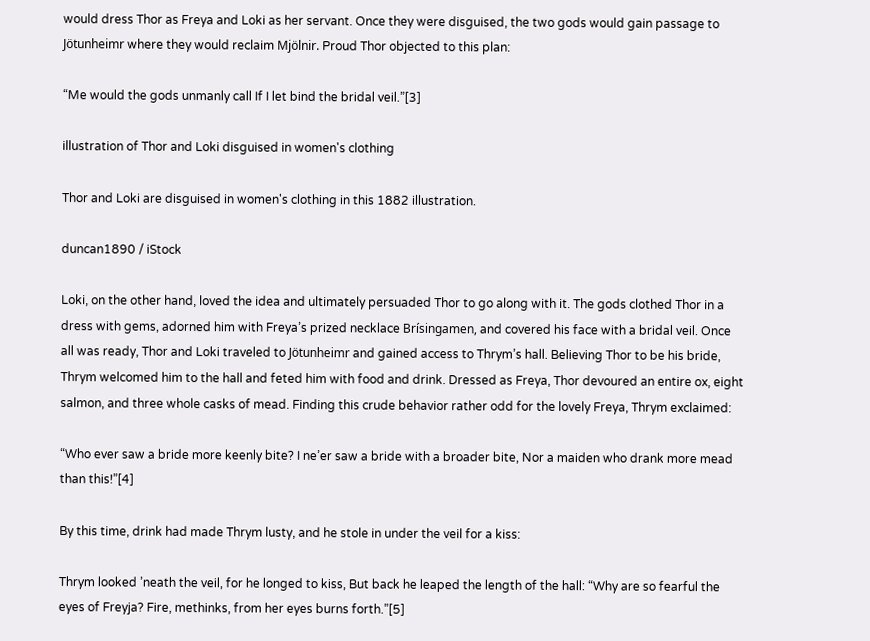would dress Thor as Freya and Loki as her servant. Once they were disguised, the two gods would gain passage to Jötunheimr where they would reclaim Mjölnir. Proud Thor objected to this plan:

“Me would the gods unmanly call If I let bind the bridal veil.”[3]

illustration of Thor and Loki disguised in women's clothing

Thor and Loki are disguised in women's clothing in this 1882 illustration.

duncan1890 / iStock

Loki, on the other hand, loved the idea and ultimately persuaded Thor to go along with it. The gods clothed Thor in a dress with gems, adorned him with Freya’s prized necklace Brísingamen, and covered his face with a bridal veil. Once all was ready, Thor and Loki traveled to Jötunheimr and gained access to Thrym’s hall. Believing Thor to be his bride, Thrym welcomed him to the hall and feted him with food and drink. Dressed as Freya, Thor devoured an entire ox, eight salmon, and three whole casks of mead. Finding this crude behavior rather odd for the lovely Freya, Thrym exclaimed:

“Who ever saw a bride more keenly bite? I ne’er saw a bride with a broader bite, Nor a maiden who drank more mead than this!”[4]

By this time, drink had made Thrym lusty, and he stole in under the veil for a kiss:

Thrym looked ’neath the veil, for he longed to kiss, But back he leaped the length of the hall: “Why are so fearful the eyes of Freyja? Fire, methinks, from her eyes burns forth.”[5]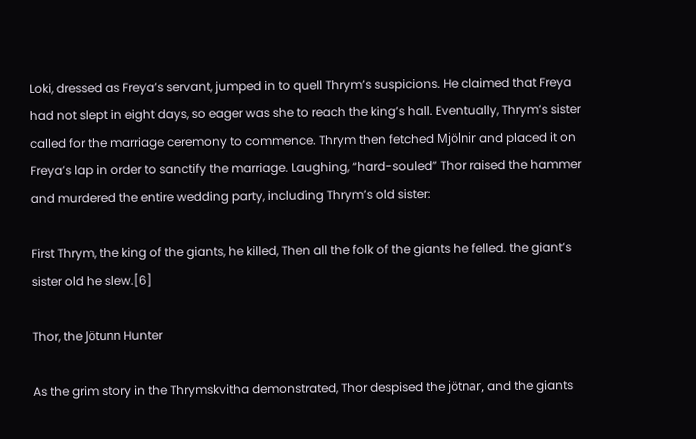Loki, dressed as Freya’s servant, jumped in to quell Thrym’s suspicions. He claimed that Freya had not slept in eight days, so eager was she to reach the king’s hall. Eventually, Thrym’s sister called for the marriage ceremony to commence. Thrym then fetched Mjölnir and placed it on Freya’s lap in order to sanctify the marriage. Laughing, “hard-souled” Thor raised the hammer and murdered the entire wedding party, including Thrym’s old sister:

First Thrym, the king of the giants, he killed, Then all the folk of the giants he felled. the giant’s sister old he slew.[6]

Thor, the Jötunn Hunter

As the grim story in the Thrymskvitha demonstrated, Thor despised the jötnar, and the giants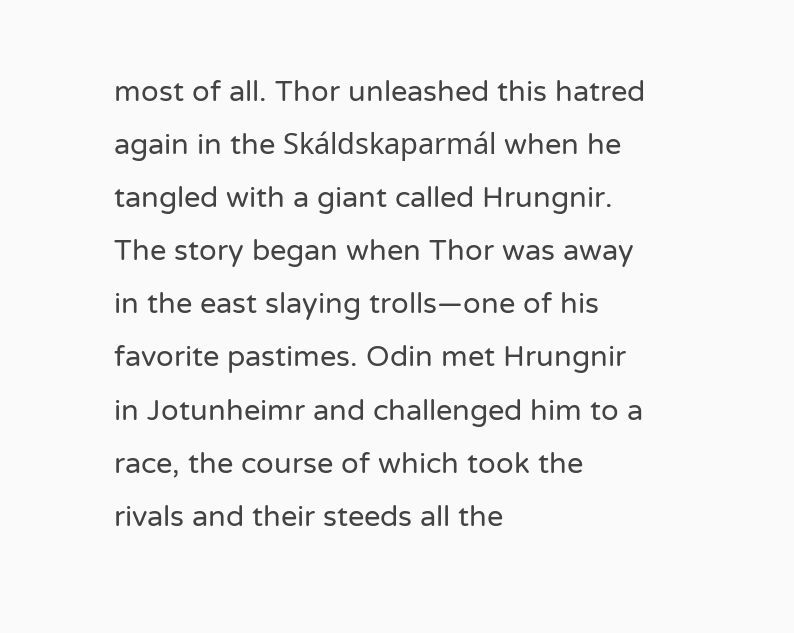most of all. Thor unleashed this hatred again in the Skáldskaparmál when he tangled with a giant called Hrungnir. The story began when Thor was away in the east slaying trolls—one of his favorite pastimes. Odin met Hrungnir in Jotunheimr and challenged him to a race, the course of which took the rivals and their steeds all the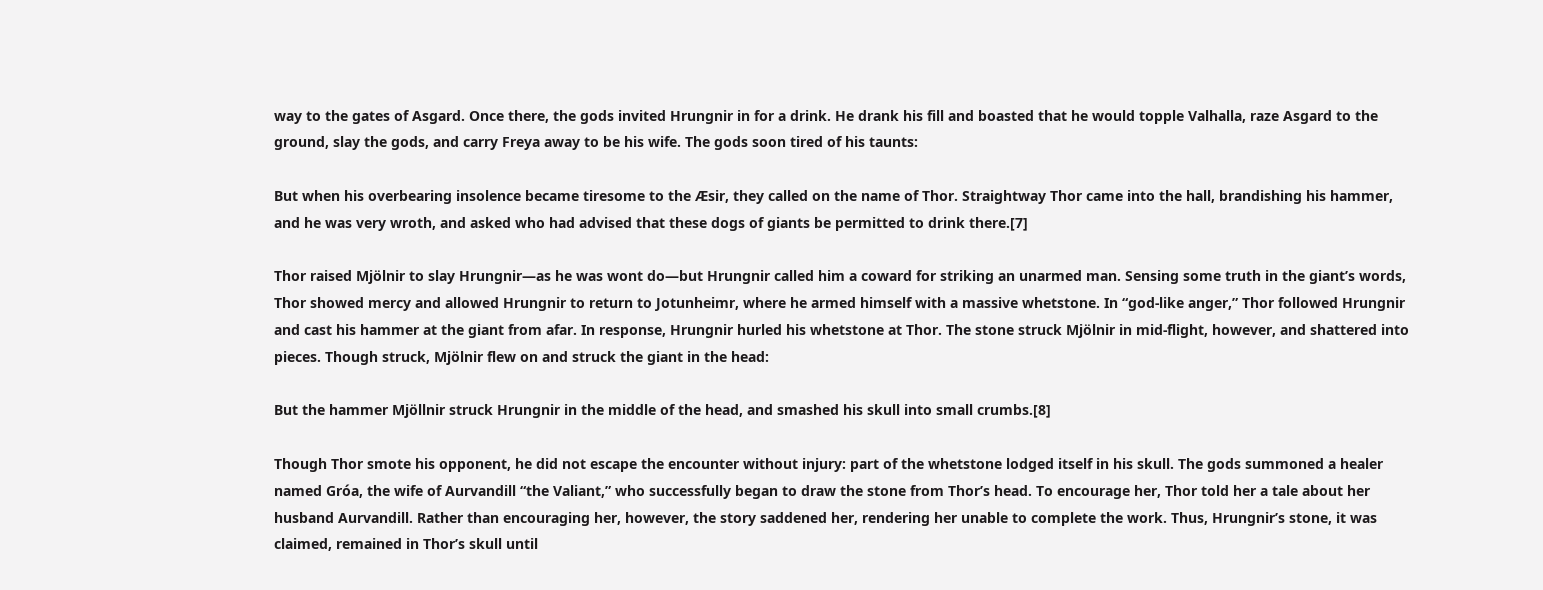way to the gates of Asgard. Once there, the gods invited Hrungnir in for a drink. He drank his fill and boasted that he would topple Valhalla, raze Asgard to the ground, slay the gods, and carry Freya away to be his wife. The gods soon tired of his taunts:

But when his overbearing insolence became tiresome to the Æsir, they called on the name of Thor. Straightway Thor came into the hall, brandishing his hammer, and he was very wroth, and asked who had advised that these dogs of giants be permitted to drink there.[7]

Thor raised Mjölnir to slay Hrungnir—as he was wont do—but Hrungnir called him a coward for striking an unarmed man. Sensing some truth in the giant’s words, Thor showed mercy and allowed Hrungnir to return to Jotunheimr, where he armed himself with a massive whetstone. In “god-like anger,” Thor followed Hrungnir and cast his hammer at the giant from afar. In response, Hrungnir hurled his whetstone at Thor. The stone struck Mjölnir in mid-flight, however, and shattered into pieces. Though struck, Mjölnir flew on and struck the giant in the head:

But the hammer Mjöllnir struck Hrungnir in the middle of the head, and smashed his skull into small crumbs.[8]

Though Thor smote his opponent, he did not escape the encounter without injury: part of the whetstone lodged itself in his skull. The gods summoned a healer named Gróa, the wife of Aurvandill “the Valiant,” who successfully began to draw the stone from Thor’s head. To encourage her, Thor told her a tale about her husband Aurvandill. Rather than encouraging her, however, the story saddened her, rendering her unable to complete the work. Thus, Hrungnir’s stone, it was claimed, remained in Thor’s skull until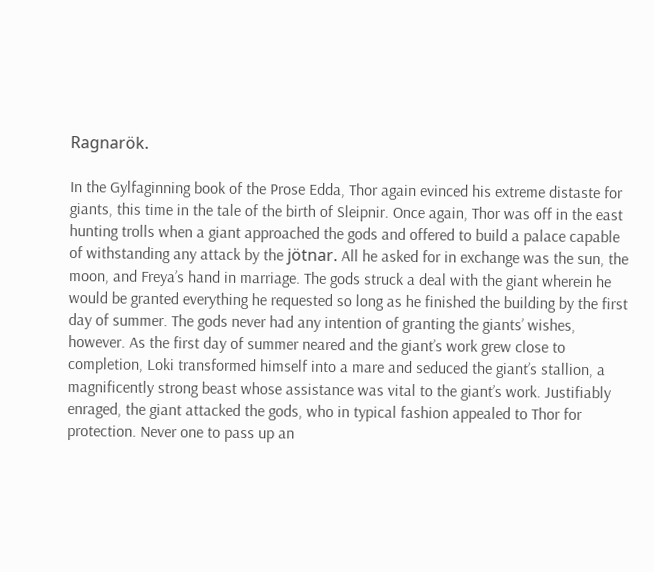Ragnarök.

In the Gylfaginning book of the Prose Edda, Thor again evinced his extreme distaste for giants, this time in the tale of the birth of Sleipnir. Once again, Thor was off in the east hunting trolls when a giant approached the gods and offered to build a palace capable of withstanding any attack by the jötnar. All he asked for in exchange was the sun, the moon, and Freya’s hand in marriage. The gods struck a deal with the giant wherein he would be granted everything he requested so long as he finished the building by the first day of summer. The gods never had any intention of granting the giants’ wishes, however. As the first day of summer neared and the giant’s work grew close to completion, Loki transformed himself into a mare and seduced the giant’s stallion, a magnificently strong beast whose assistance was vital to the giant’s work. Justifiably enraged, the giant attacked the gods, who in typical fashion appealed to Thor for protection. Never one to pass up an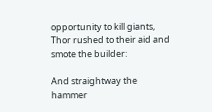opportunity to kill giants, Thor rushed to their aid and smote the builder:

And straightway the hammer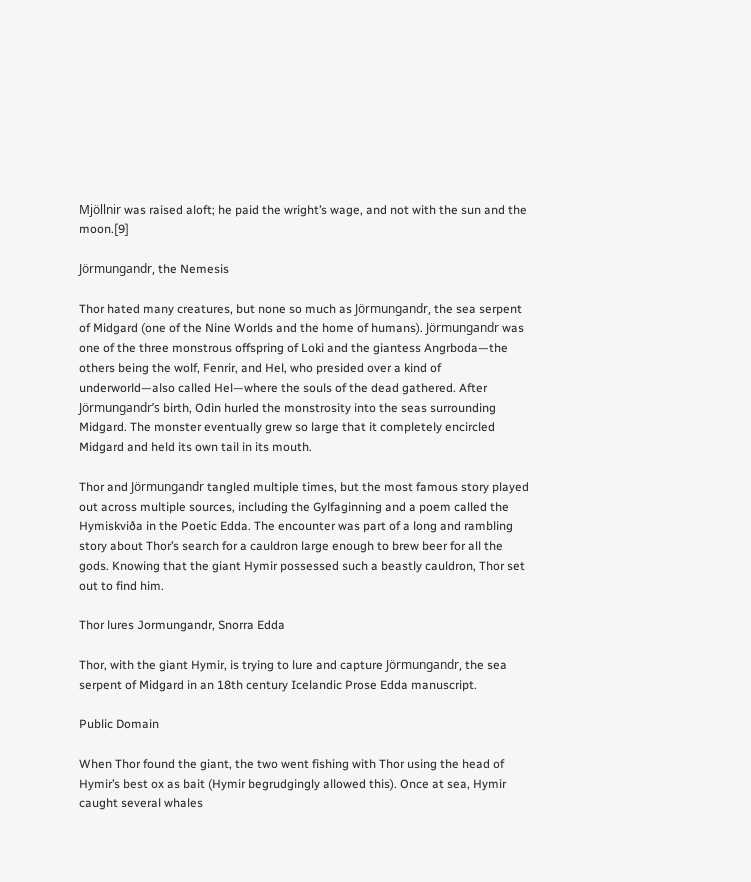Mjöllnir was raised aloft; he paid the wright’s wage, and not with the sun and the moon.[9]

Jörmungandr, the Nemesis

Thor hated many creatures, but none so much as Jörmungandr, the sea serpent of Midgard (one of the Nine Worlds and the home of humans). Jörmungandr was one of the three monstrous offspring of Loki and the giantess Angrboda—the others being the wolf, Fenrir, and Hel, who presided over a kind of underworld—also called Hel—where the souls of the dead gathered. After Jörmungandr’s birth, Odin hurled the monstrosity into the seas surrounding Midgard. The monster eventually grew so large that it completely encircled Midgard and held its own tail in its mouth.

Thor and Jörmungandr tangled multiple times, but the most famous story played out across multiple sources, including the Gylfaginning and a poem called the Hymiskviða in the Poetic Edda. The encounter was part of a long and rambling story about Thor’s search for a cauldron large enough to brew beer for all the gods. Knowing that the giant Hymir possessed such a beastly cauldron, Thor set out to find him.

Thor lures Jormungandr, Snorra Edda

Thor, with the giant Hymir, is trying to lure and capture Jörmungandr, the sea serpent of Midgard in an 18th century Icelandic Prose Edda manuscript.

Public Domain

When Thor found the giant, the two went fishing with Thor using the head of Hymir’s best ox as bait (Hymir begrudgingly allowed this). Once at sea, Hymir caught several whales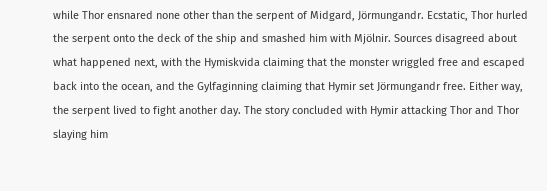while Thor ensnared none other than the serpent of Midgard, Jörmungandr. Ecstatic, Thor hurled the serpent onto the deck of the ship and smashed him with Mjölnir. Sources disagreed about what happened next, with the Hymiskvida claiming that the monster wriggled free and escaped back into the ocean, and the Gylfaginning claiming that Hymir set Jörmungandr free. Either way, the serpent lived to fight another day. The story concluded with Hymir attacking Thor and Thor slaying him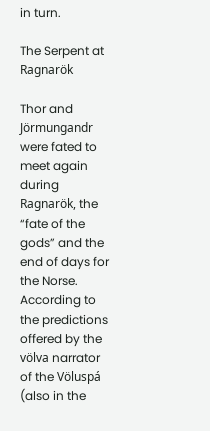in turn.

The Serpent at Ragnarök

Thor and Jörmungandr were fated to meet again during Ragnarök, the “fate of the gods” and the end of days for the Norse. According to the predictions offered by the völva narrator of the Völuspá (also in the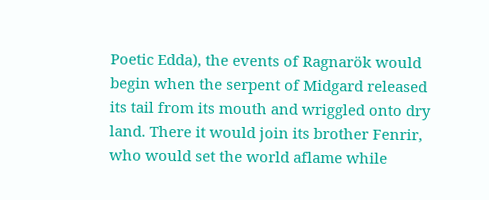Poetic Edda), the events of Ragnarök would begin when the serpent of Midgard released its tail from its mouth and wriggled onto dry land. There it would join its brother Fenrir, who would set the world aflame while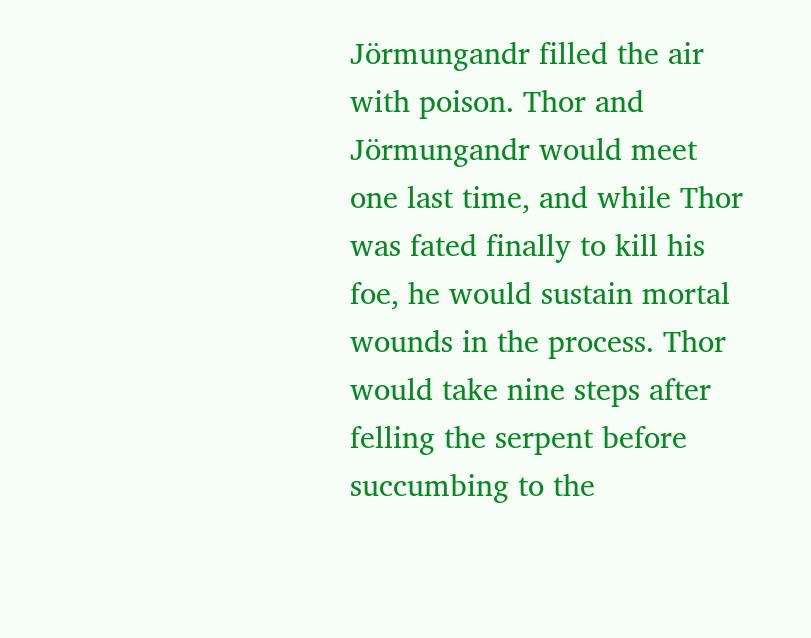Jörmungandr filled the air with poison. Thor and Jörmungandr would meet one last time, and while Thor was fated finally to kill his foe, he would sustain mortal wounds in the process. Thor would take nine steps after felling the serpent before succumbing to the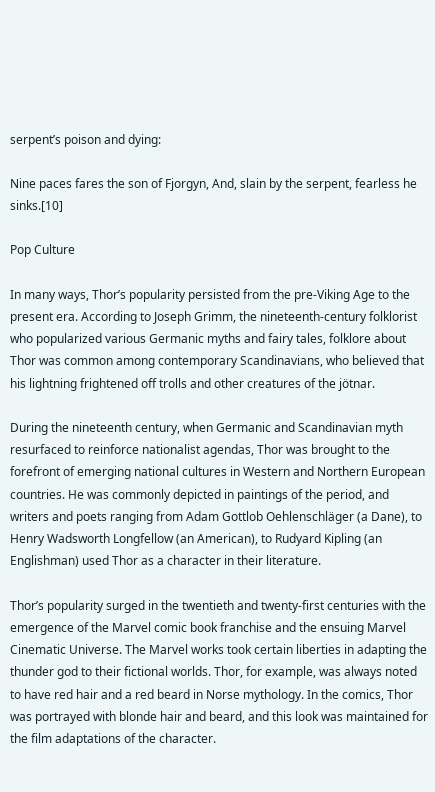serpent’s poison and dying:

Nine paces fares the son of Fjorgyn, And, slain by the serpent, fearless he sinks.[10]

Pop Culture

In many ways, Thor’s popularity persisted from the pre-Viking Age to the present era. According to Joseph Grimm, the nineteenth-century folklorist who popularized various Germanic myths and fairy tales, folklore about Thor was common among contemporary Scandinavians, who believed that his lightning frightened off trolls and other creatures of the jötnar.

During the nineteenth century, when Germanic and Scandinavian myth resurfaced to reinforce nationalist agendas, Thor was brought to the forefront of emerging national cultures in Western and Northern European countries. He was commonly depicted in paintings of the period, and writers and poets ranging from Adam Gottlob Oehlenschläger (a Dane), to Henry Wadsworth Longfellow (an American), to Rudyard Kipling (an Englishman) used Thor as a character in their literature.

Thor’s popularity surged in the twentieth and twenty-first centuries with the emergence of the Marvel comic book franchise and the ensuing Marvel Cinematic Universe. The Marvel works took certain liberties in adapting the thunder god to their fictional worlds. Thor, for example, was always noted to have red hair and a red beard in Norse mythology. In the comics, Thor was portrayed with blonde hair and beard, and this look was maintained for the film adaptations of the character.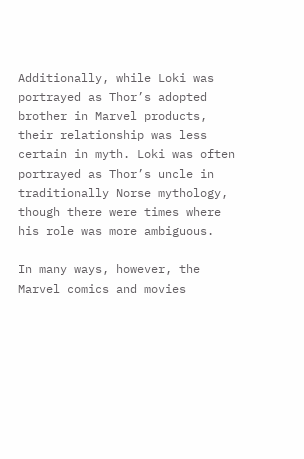Additionally, while Loki was portrayed as Thor’s adopted brother in Marvel products, their relationship was less certain in myth. Loki was often portrayed as Thor’s uncle in traditionally Norse mythology, though there were times where his role was more ambiguous.

In many ways, however, the Marvel comics and movies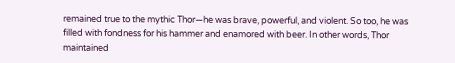remained true to the mythic Thor—he was brave, powerful, and violent. So too, he was filled with fondness for his hammer and enamored with beer. In other words, Thor maintained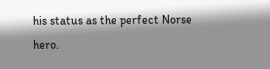his status as the perfect Norse hero.